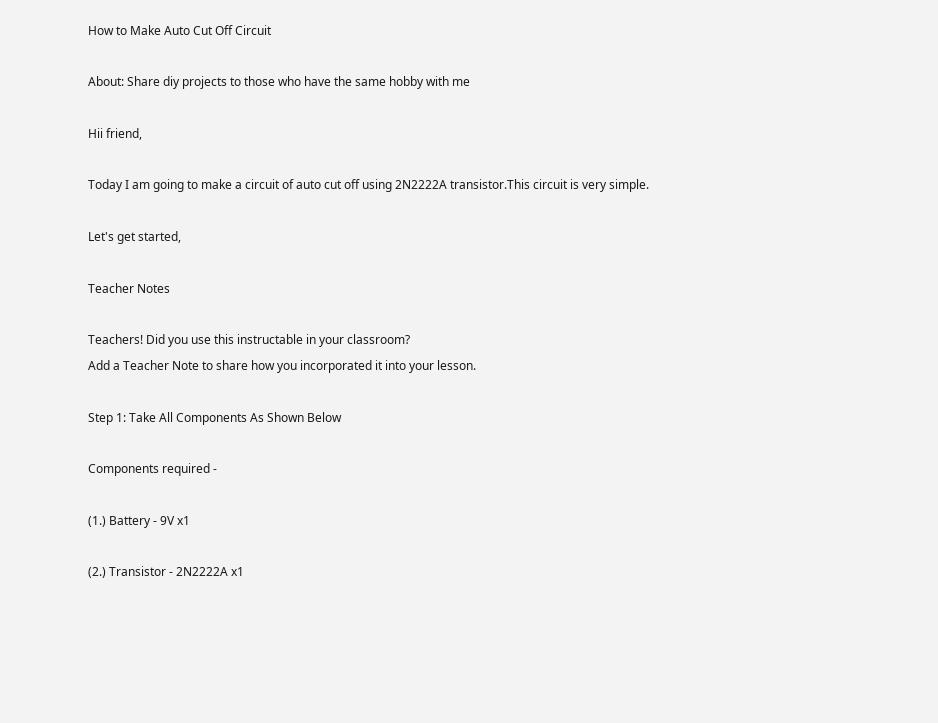How to Make Auto Cut Off Circuit

About: Share diy projects to those who have the same hobby with me

Hii friend,

Today I am going to make a circuit of auto cut off using 2N2222A transistor.This circuit is very simple.

Let's get started,

Teacher Notes

Teachers! Did you use this instructable in your classroom?
Add a Teacher Note to share how you incorporated it into your lesson.

Step 1: Take All Components As Shown Below

Components required -

(1.) Battery - 9V x1

(2.) Transistor - 2N2222A x1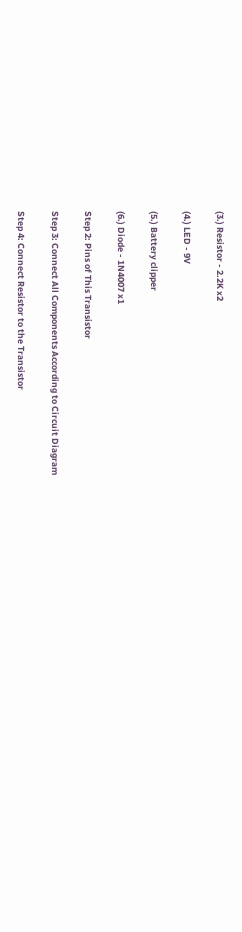(3.) Resistor - 2.2K x2

(4.) LED - 9V

(5.) Battery clipper

(6.) Diode - 1N4007 x1

Step 2: Pins of This Transistor

Step 3: Connect All Components According to Circuit Diagram

Step 4: Connect Resistor to the Transistor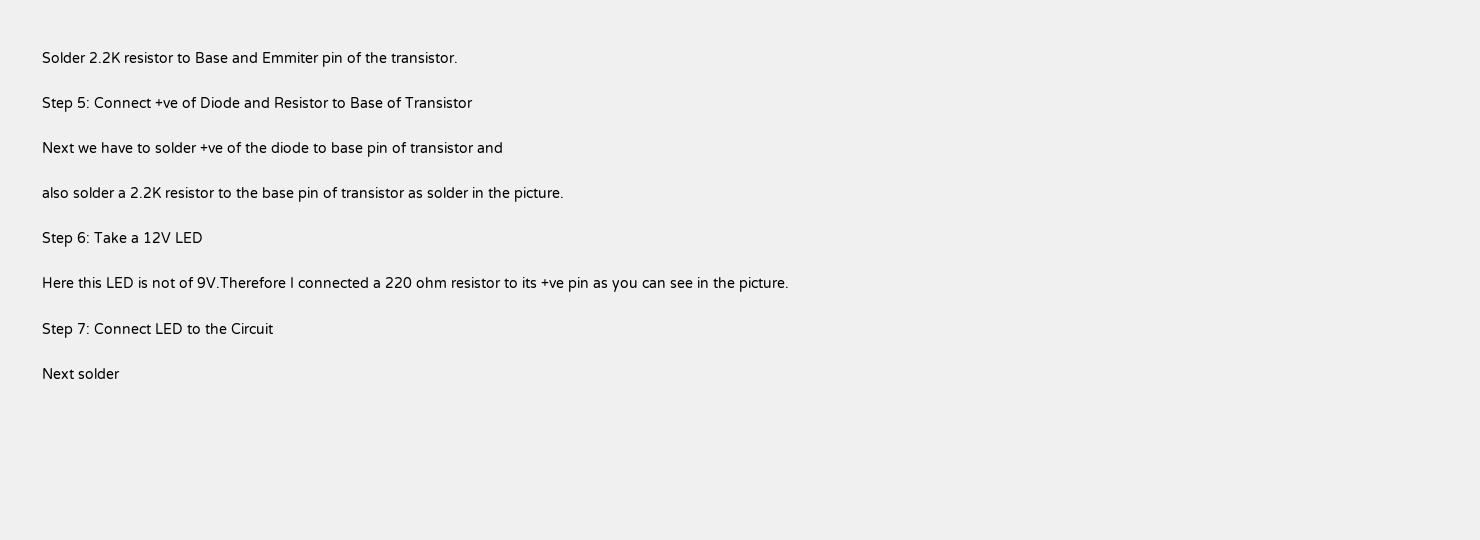Solder 2.2K resistor to Base and Emmiter pin of the transistor.

Step 5: Connect +ve of Diode and Resistor to Base of Transistor

Next we have to solder +ve of the diode to base pin of transistor and

also solder a 2.2K resistor to the base pin of transistor as solder in the picture.

Step 6: Take a 12V LED

Here this LED is not of 9V.Therefore I connected a 220 ohm resistor to its +ve pin as you can see in the picture.

Step 7: Connect LED to the Circuit

Next solder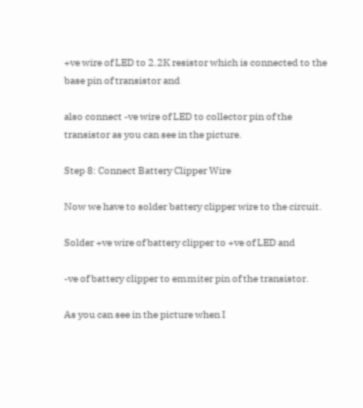+ve wire of LED to 2.2K resistor which is connected to the base pin of transistor and

also connect -ve wire of LED to collector pin of the transistor as you can see in the picture.

Step 8: Connect Battery Clipper Wire

Now we have to solder battery clipper wire to the circuit.

Solder +ve wire of battery clipper to +ve of LED and

-ve of battery clipper to emmiter pin of the transistor.

As you can see in the picture when I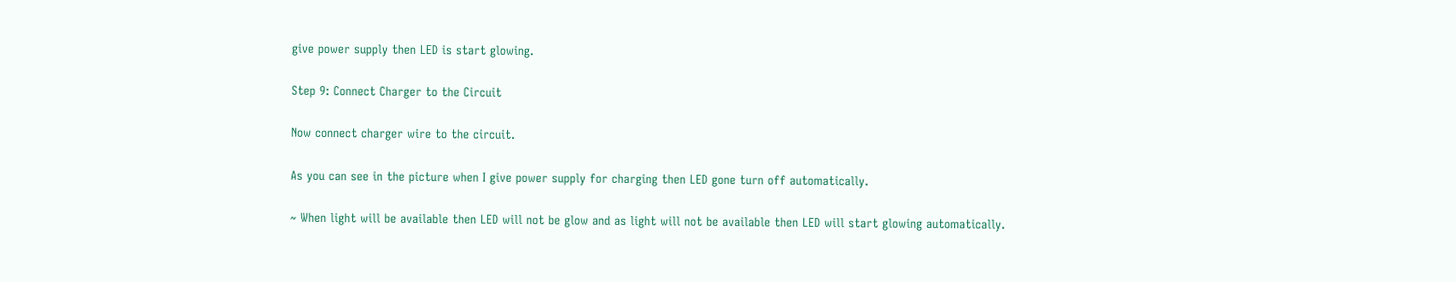give power supply then LED is start glowing.

Step 9: Connect Charger to the Circuit

Now connect charger wire to the circuit.

As you can see in the picture when I give power supply for charging then LED gone turn off automatically.

~ When light will be available then LED will not be glow and as light will not be available then LED will start glowing automatically.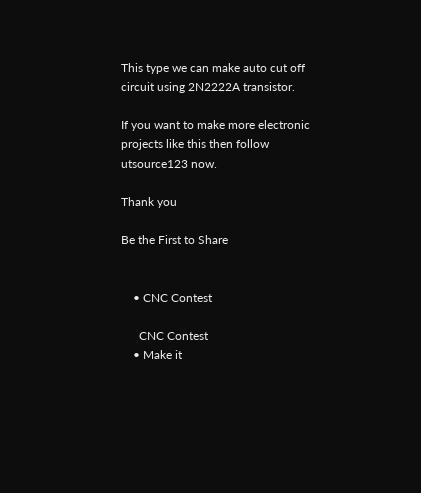This type we can make auto cut off circuit using 2N2222A transistor.

If you want to make more electronic projects like this then follow utsource123 now.

Thank you

Be the First to Share


    • CNC Contest

      CNC Contest
    • Make it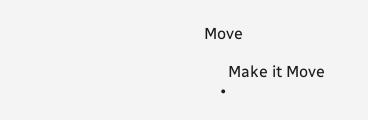Move

      Make it Move
    •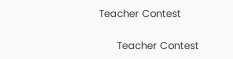Teacher Contest

      Teacher Contest